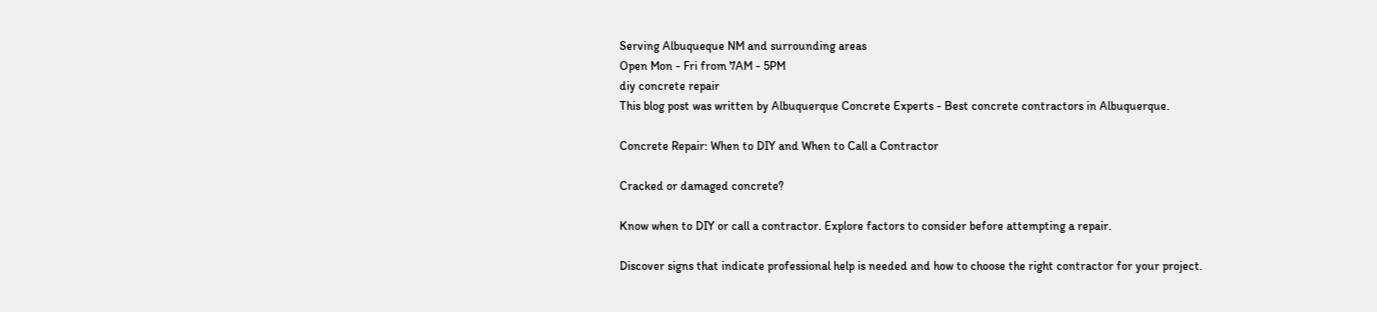Serving Albuqueque NM and surrounding areas
Open Mon - Fri from 7AM - 5PM
diy concrete repair
This blog post was written by Albuquerque Concrete Experts - Best concrete contractors in Albuquerque.

Concrete Repair: When to DIY and When to Call a Contractor

Cracked or damaged concrete?

Know when to DIY or call a contractor. Explore factors to consider before attempting a repair.

Discover signs that indicate professional help is needed and how to choose the right contractor for your project.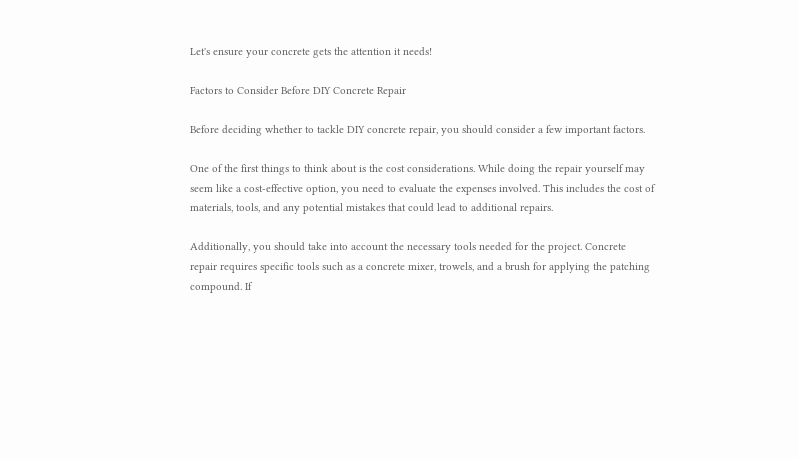Let's ensure your concrete gets the attention it needs!

Factors to Consider Before DIY Concrete Repair

Before deciding whether to tackle DIY concrete repair, you should consider a few important factors.

One of the first things to think about is the cost considerations. While doing the repair yourself may seem like a cost-effective option, you need to evaluate the expenses involved. This includes the cost of materials, tools, and any potential mistakes that could lead to additional repairs.

Additionally, you should take into account the necessary tools needed for the project. Concrete repair requires specific tools such as a concrete mixer, trowels, and a brush for applying the patching compound. If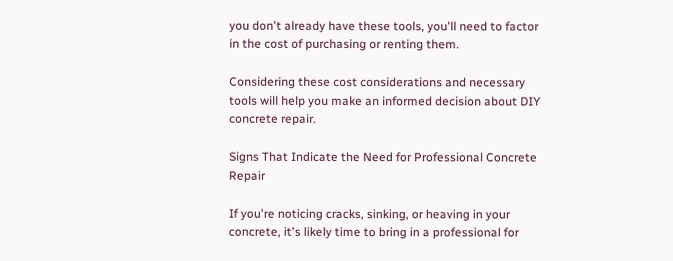you don't already have these tools, you'll need to factor in the cost of purchasing or renting them.

Considering these cost considerations and necessary tools will help you make an informed decision about DIY concrete repair.

Signs That Indicate the Need for Professional Concrete Repair

If you're noticing cracks, sinking, or heaving in your concrete, it's likely time to bring in a professional for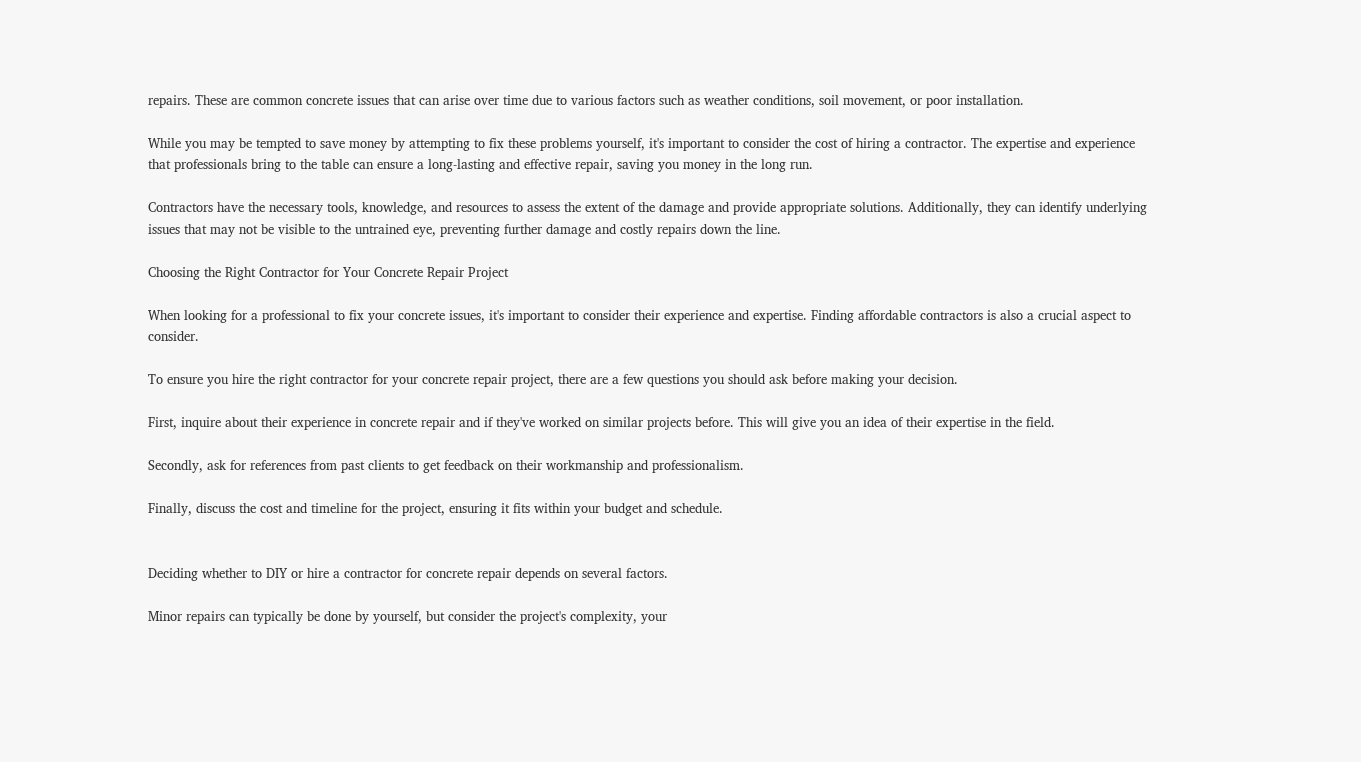repairs. These are common concrete issues that can arise over time due to various factors such as weather conditions, soil movement, or poor installation.

While you may be tempted to save money by attempting to fix these problems yourself, it's important to consider the cost of hiring a contractor. The expertise and experience that professionals bring to the table can ensure a long-lasting and effective repair, saving you money in the long run.

Contractors have the necessary tools, knowledge, and resources to assess the extent of the damage and provide appropriate solutions. Additionally, they can identify underlying issues that may not be visible to the untrained eye, preventing further damage and costly repairs down the line.

Choosing the Right Contractor for Your Concrete Repair Project

When looking for a professional to fix your concrete issues, it's important to consider their experience and expertise. Finding affordable contractors is also a crucial aspect to consider.

To ensure you hire the right contractor for your concrete repair project, there are a few questions you should ask before making your decision.

First, inquire about their experience in concrete repair and if they've worked on similar projects before. This will give you an idea of their expertise in the field.

Secondly, ask for references from past clients to get feedback on their workmanship and professionalism.

Finally, discuss the cost and timeline for the project, ensuring it fits within your budget and schedule.


Deciding whether to DIY or hire a contractor for concrete repair depends on several factors.

Minor repairs can typically be done by yourself, but consider the project's complexity, your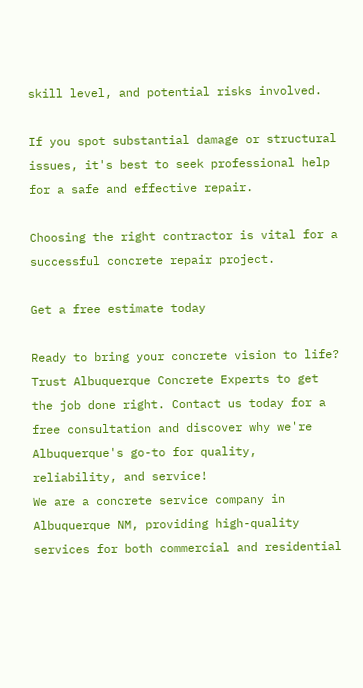skill level, and potential risks involved.

If you spot substantial damage or structural issues, it's best to seek professional help for a safe and effective repair.

Choosing the right contractor is vital for a successful concrete repair project.

Get a free estimate today

Ready to bring your concrete vision to life? Trust Albuquerque Concrete Experts to get the job done right. Contact us today for a free consultation and discover why we're Albuquerque's go-to for quality, reliability, and service!
We are a concrete service company in Albuquerque NM, providing high-quality services for both commercial and residential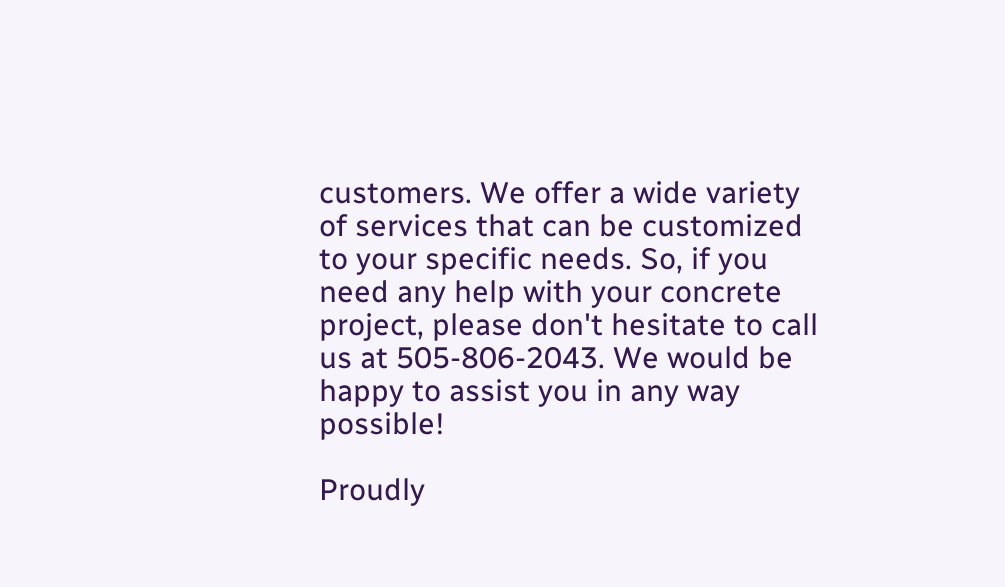customers. We offer a wide variety of services that can be customized to your specific needs. So, if you need any help with your concrete project, please don't hesitate to call us at 505-806-2043. We would be happy to assist you in any way possible!

Proudly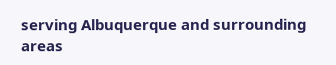serving Albuquerque and surrounding areas